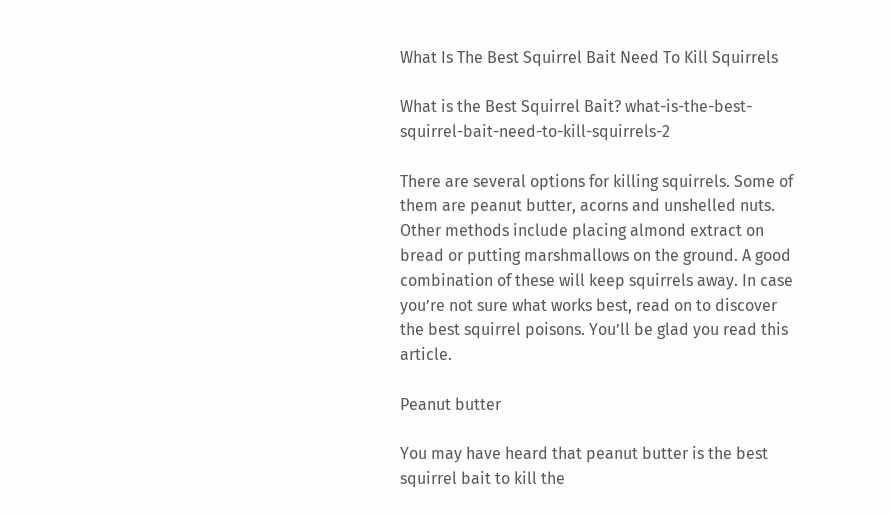What Is The Best Squirrel Bait Need To Kill Squirrels

What is the Best Squirrel Bait? what-is-the-best-squirrel-bait-need-to-kill-squirrels-2

There are several options for killing squirrels. Some of them are peanut butter, acorns and unshelled nuts. Other methods include placing almond extract on bread or putting marshmallows on the ground. A good combination of these will keep squirrels away. In case you’re not sure what works best, read on to discover the best squirrel poisons. You’ll be glad you read this article.

Peanut butter

You may have heard that peanut butter is the best squirrel bait to kill the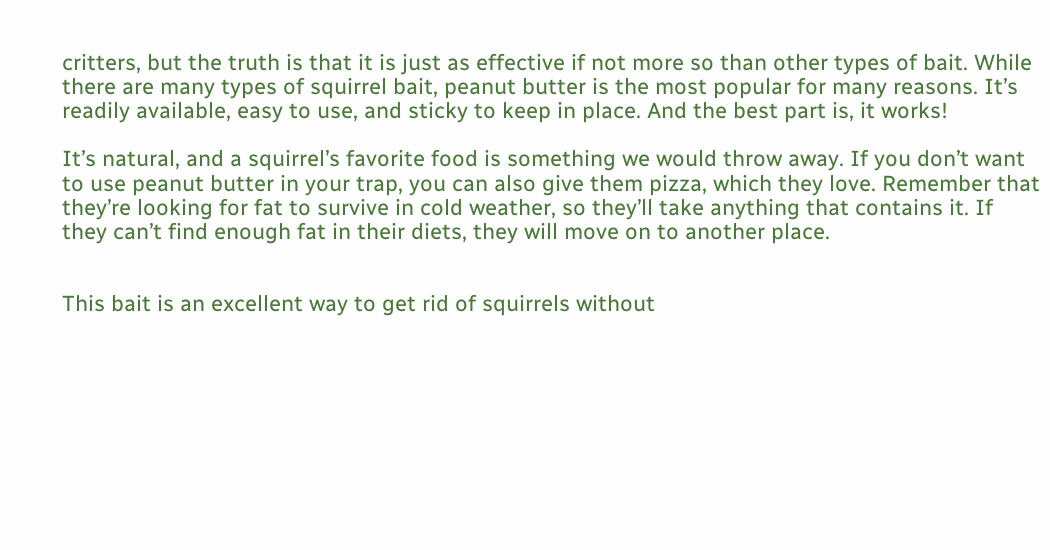critters, but the truth is that it is just as effective if not more so than other types of bait. While there are many types of squirrel bait, peanut butter is the most popular for many reasons. It’s readily available, easy to use, and sticky to keep in place. And the best part is, it works!

It’s natural, and a squirrel’s favorite food is something we would throw away. If you don’t want to use peanut butter in your trap, you can also give them pizza, which they love. Remember that they’re looking for fat to survive in cold weather, so they’ll take anything that contains it. If they can’t find enough fat in their diets, they will move on to another place.


This bait is an excellent way to get rid of squirrels without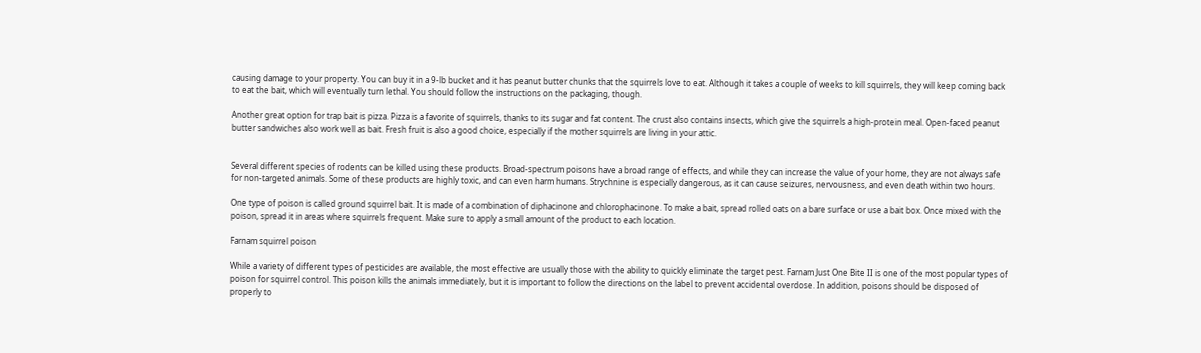causing damage to your property. You can buy it in a 9-lb bucket and it has peanut butter chunks that the squirrels love to eat. Although it takes a couple of weeks to kill squirrels, they will keep coming back to eat the bait, which will eventually turn lethal. You should follow the instructions on the packaging, though.

Another great option for trap bait is pizza. Pizza is a favorite of squirrels, thanks to its sugar and fat content. The crust also contains insects, which give the squirrels a high-protein meal. Open-faced peanut butter sandwiches also work well as bait. Fresh fruit is also a good choice, especially if the mother squirrels are living in your attic.


Several different species of rodents can be killed using these products. Broad-spectrum poisons have a broad range of effects, and while they can increase the value of your home, they are not always safe for non-targeted animals. Some of these products are highly toxic, and can even harm humans. Strychnine is especially dangerous, as it can cause seizures, nervousness, and even death within two hours.

One type of poison is called ground squirrel bait. It is made of a combination of diphacinone and chlorophacinone. To make a bait, spread rolled oats on a bare surface or use a bait box. Once mixed with the poison, spread it in areas where squirrels frequent. Make sure to apply a small amount of the product to each location.

Farnam squirrel poison

While a variety of different types of pesticides are available, the most effective are usually those with the ability to quickly eliminate the target pest. Farnam Just One Bite II is one of the most popular types of poison for squirrel control. This poison kills the animals immediately, but it is important to follow the directions on the label to prevent accidental overdose. In addition, poisons should be disposed of properly to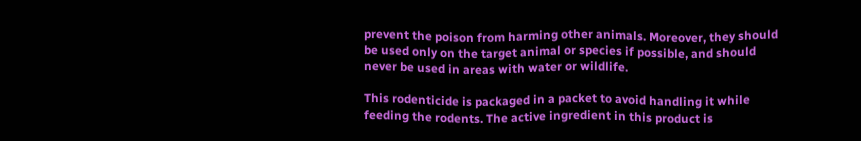prevent the poison from harming other animals. Moreover, they should be used only on the target animal or species if possible, and should never be used in areas with water or wildlife.

This rodenticide is packaged in a packet to avoid handling it while feeding the rodents. The active ingredient in this product is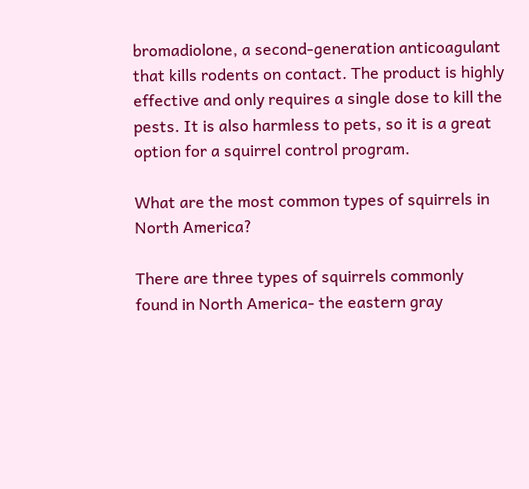bromadiolone, a second-generation anticoagulant that kills rodents on contact. The product is highly effective and only requires a single dose to kill the pests. It is also harmless to pets, so it is a great option for a squirrel control program.

What are the most common types of squirrels in North America?

There are three types of squirrels commonly found in North America- the eastern gray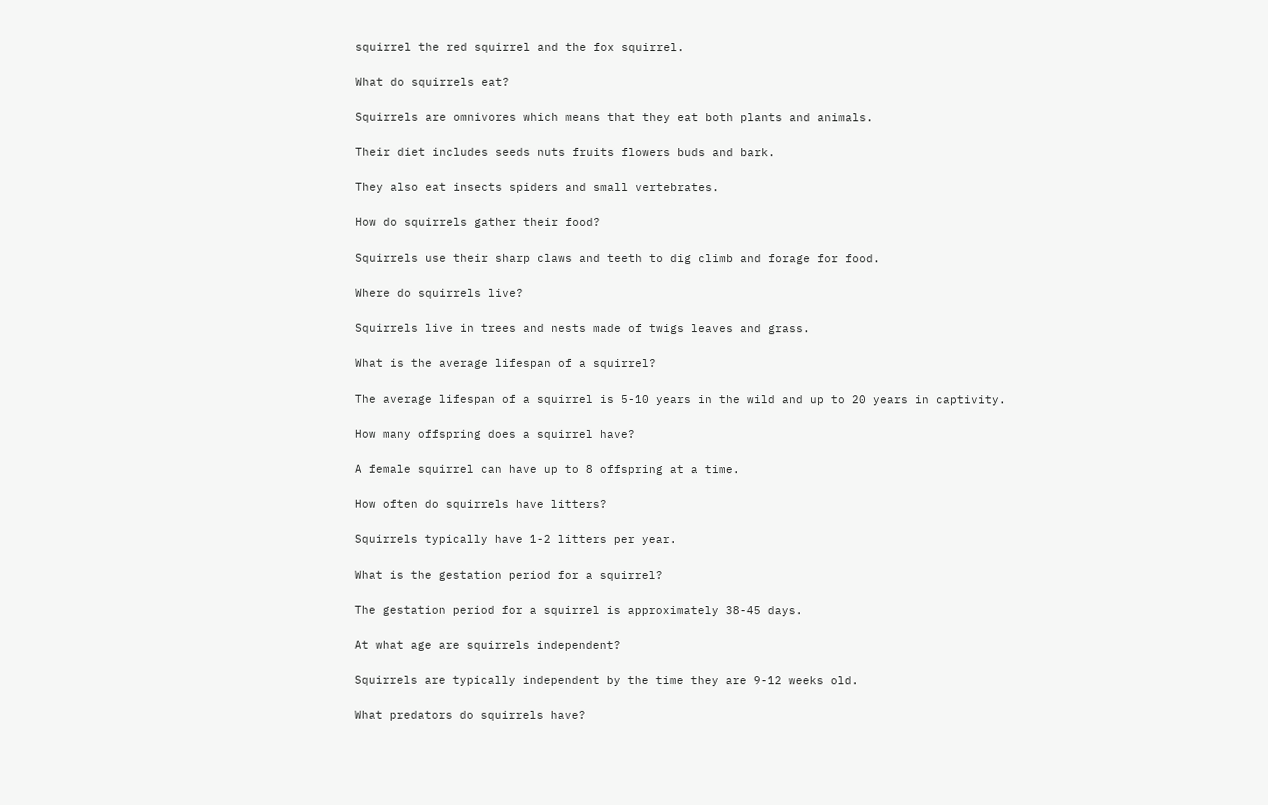squirrel the red squirrel and the fox squirrel.

What do squirrels eat?

Squirrels are omnivores which means that they eat both plants and animals.

Their diet includes seeds nuts fruits flowers buds and bark.

They also eat insects spiders and small vertebrates.

How do squirrels gather their food?

Squirrels use their sharp claws and teeth to dig climb and forage for food.

Where do squirrels live?

Squirrels live in trees and nests made of twigs leaves and grass.

What is the average lifespan of a squirrel?

The average lifespan of a squirrel is 5-10 years in the wild and up to 20 years in captivity.

How many offspring does a squirrel have?

A female squirrel can have up to 8 offspring at a time.

How often do squirrels have litters?

Squirrels typically have 1-2 litters per year.

What is the gestation period for a squirrel?

The gestation period for a squirrel is approximately 38-45 days.

At what age are squirrels independent?

Squirrels are typically independent by the time they are 9-12 weeks old.

What predators do squirrels have?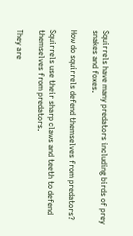Squirrels have many predators including birds of prey snakes and foxes.

How do squirrels defend themselves from predators?

Squirrels use their sharp claws and teeth to defend themselves from predators.

They are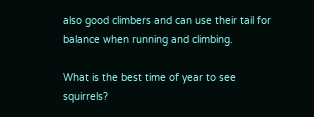also good climbers and can use their tail for balance when running and climbing.

What is the best time of year to see squirrels?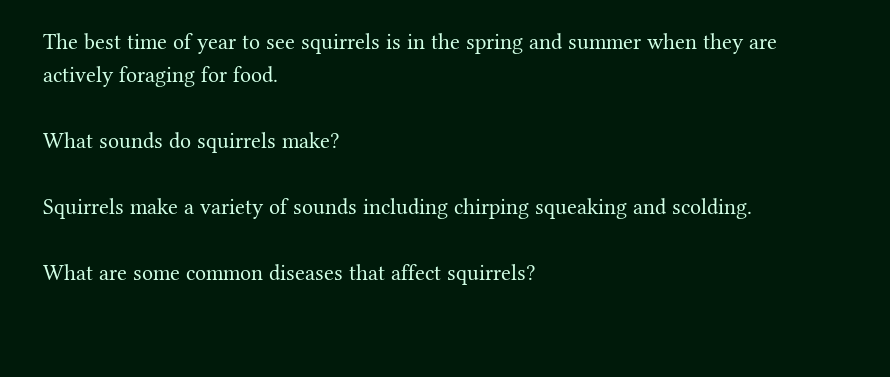The best time of year to see squirrels is in the spring and summer when they are actively foraging for food.

What sounds do squirrels make?

Squirrels make a variety of sounds including chirping squeaking and scolding.

What are some common diseases that affect squirrels?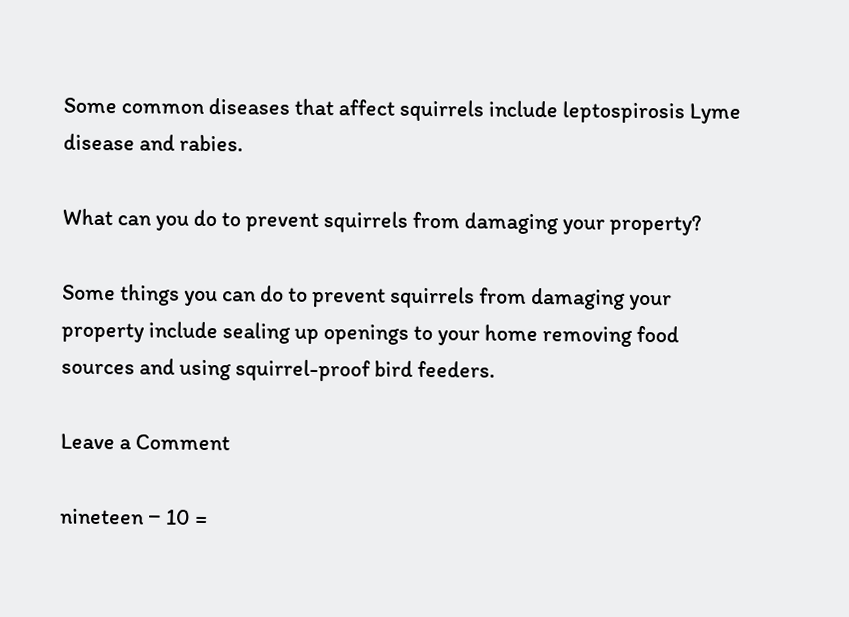Some common diseases that affect squirrels include leptospirosis Lyme disease and rabies.

What can you do to prevent squirrels from damaging your property?

Some things you can do to prevent squirrels from damaging your property include sealing up openings to your home removing food sources and using squirrel-proof bird feeders.

Leave a Comment

nineteen − 10 =